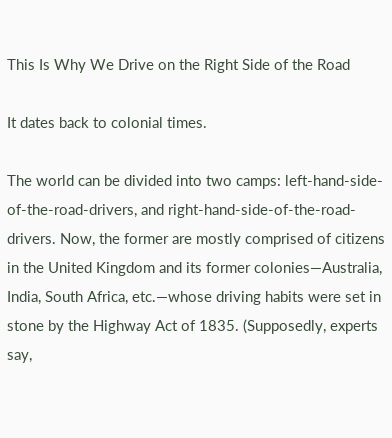This Is Why We Drive on the Right Side of the Road

It dates back to colonial times.

The world can be divided into two camps: left-hand-side-of-the-road-drivers, and right-hand-side-of-the-road-drivers. Now, the former are mostly comprised of citizens in the United Kingdom and its former colonies—Australia, India, South Africa, etc.—whose driving habits were set in stone by the Highway Act of 1835. (Supposedly, experts say,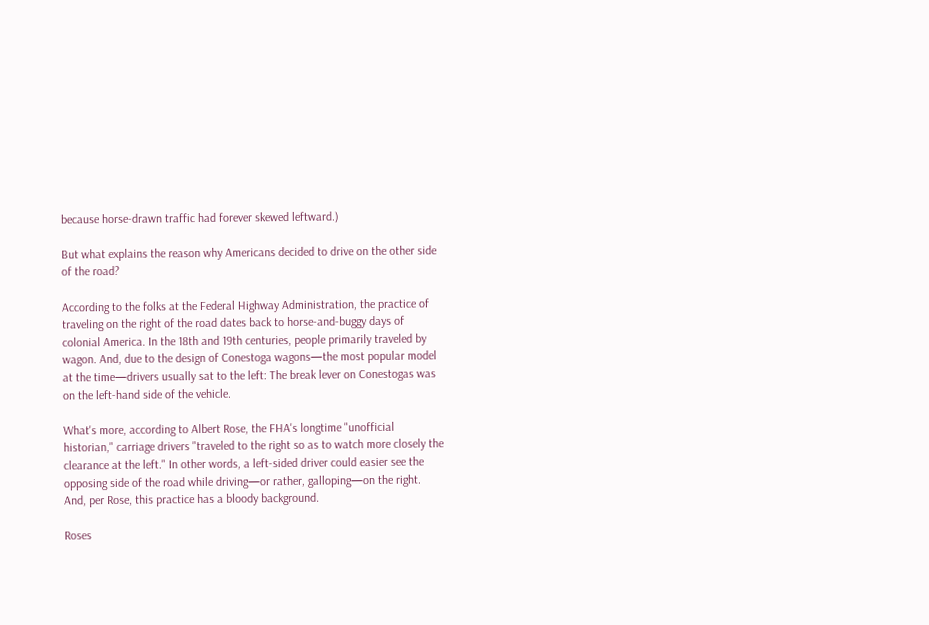because horse-drawn traffic had forever skewed leftward.)

But what explains the reason why Americans decided to drive on the other side of the road?

According to the folks at the Federal Highway Administration, the practice of traveling on the right of the road dates back to horse-and-buggy days of colonial America. In the 18th and 19th centuries, people primarily traveled by wagon. And, due to the design of Conestoga wagons—the most popular model at the time—drivers usually sat to the left: The break lever on Conestogas was on the left-hand side of the vehicle.

What's more, according to Albert Rose, the FHA's longtime "unofficial historian," carriage drivers "traveled to the right so as to watch more closely the clearance at the left." In other words, a left-sided driver could easier see the opposing side of the road while driving—or rather, galloping—on the right. And, per Rose, this practice has a bloody background.

Roses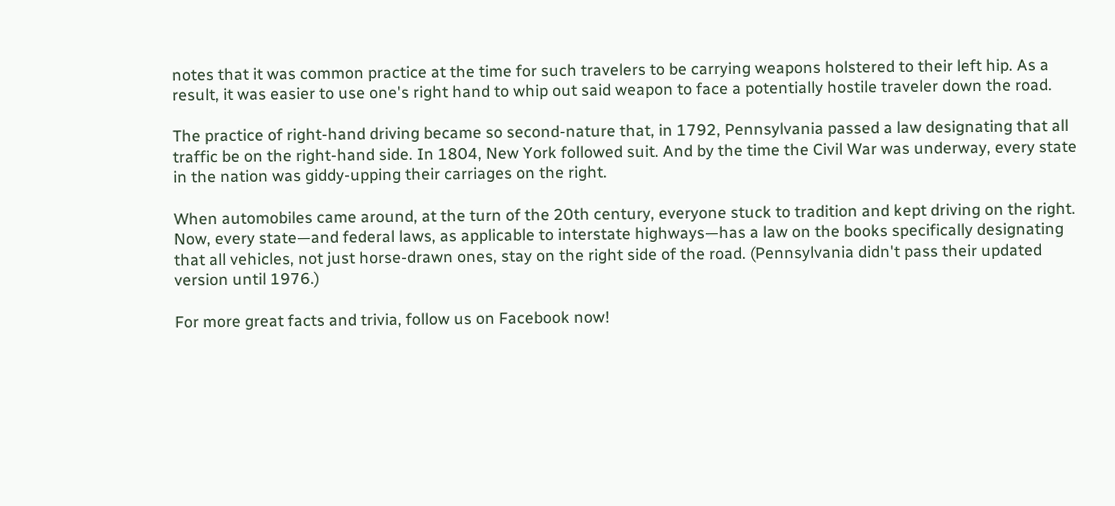notes that it was common practice at the time for such travelers to be carrying weapons holstered to their left hip. As a result, it was easier to use one's right hand to whip out said weapon to face a potentially hostile traveler down the road.

The practice of right-hand driving became so second-nature that, in 1792, Pennsylvania passed a law designating that all traffic be on the right-hand side. In 1804, New York followed suit. And by the time the Civil War was underway, every state in the nation was giddy-upping their carriages on the right.

When automobiles came around, at the turn of the 20th century, everyone stuck to tradition and kept driving on the right. Now, every state—and federal laws, as applicable to interstate highways—has a law on the books specifically designating that all vehicles, not just horse-drawn ones, stay on the right side of the road. (Pennsylvania didn't pass their updated version until 1976.)

For more great facts and trivia, follow us on Facebook now!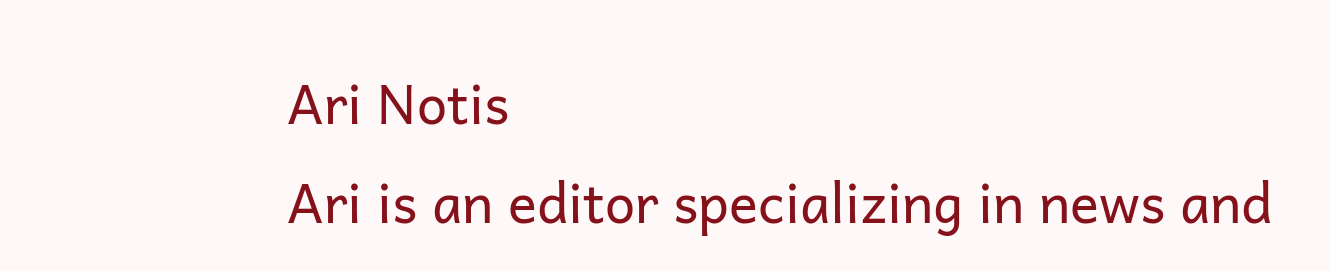Ari Notis
Ari is an editor specializing in news and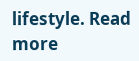lifestyle. Read more